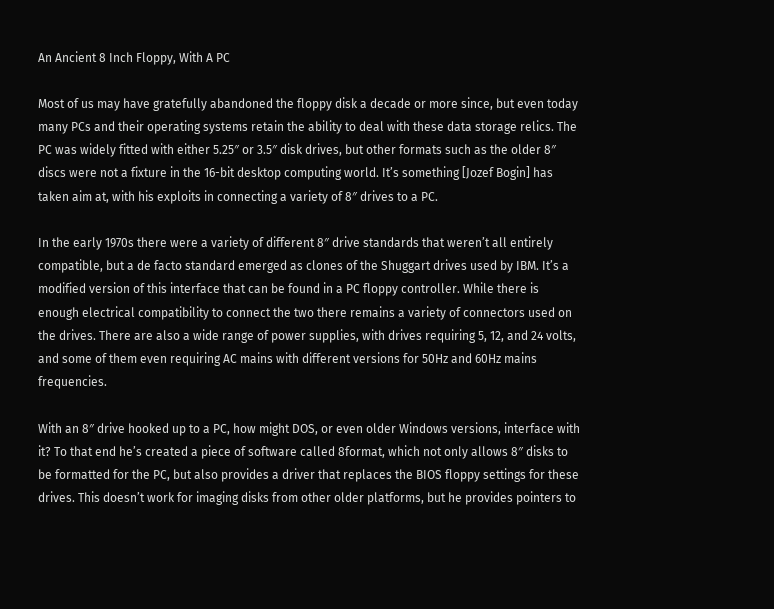An Ancient 8 Inch Floppy, With A PC

Most of us may have gratefully abandoned the floppy disk a decade or more since, but even today many PCs and their operating systems retain the ability to deal with these data storage relics. The PC was widely fitted with either 5.25″ or 3.5″ disk drives, but other formats such as the older 8″ discs were not a fixture in the 16-bit desktop computing world. It’s something [Jozef Bogin] has taken aim at, with his exploits in connecting a variety of 8″ drives to a PC.

In the early 1970s there were a variety of different 8″ drive standards that weren’t all entirely compatible, but a de facto standard emerged as clones of the Shuggart drives used by IBM. It’s a modified version of this interface that can be found in a PC floppy controller. While there is enough electrical compatibility to connect the two there remains a variety of connectors used on the drives. There are also a wide range of power supplies, with drives requiring 5, 12, and 24 volts, and some of them even requiring AC mains with different versions for 50Hz and 60Hz mains frequencies.

With an 8″ drive hooked up to a PC, how might DOS, or even older Windows versions, interface with it? To that end he’s created a piece of software called 8format, which not only allows 8″ disks to be formatted for the PC, but also provides a driver that replaces the BIOS floppy settings for these drives. This doesn’t work for imaging disks from other older platforms, but he provides pointers to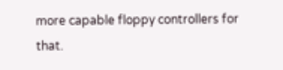more capable floppy controllers for that.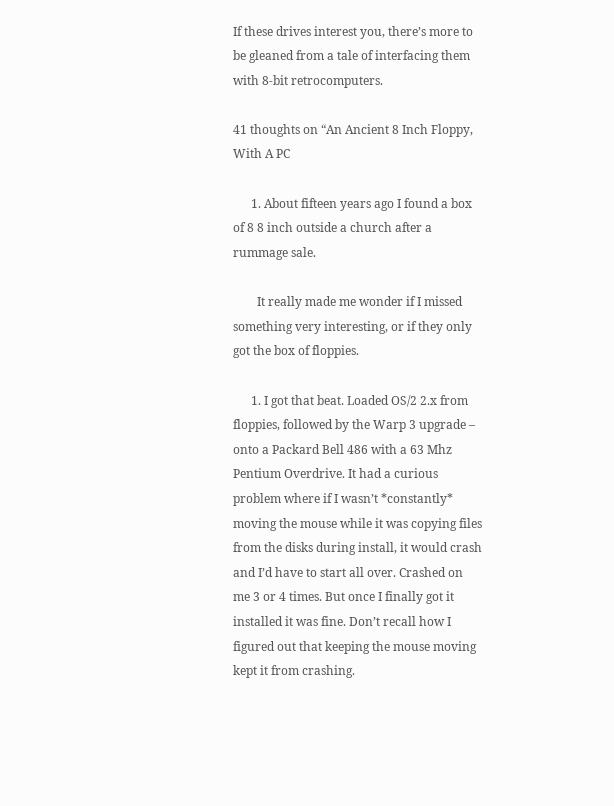If these drives interest you, there’s more to be gleaned from a tale of interfacing them with 8-bit retrocomputers.

41 thoughts on “An Ancient 8 Inch Floppy, With A PC

      1. About fifteen years ago I found a box of 8 8 inch outside a church after a rummage sale.

        It really made me wonder if I missed something very interesting, or if they only got the box of floppies.

      1. I got that beat. Loaded OS/2 2.x from floppies, followed by the Warp 3 upgrade – onto a Packard Bell 486 with a 63 Mhz Pentium Overdrive. It had a curious problem where if I wasn’t *constantly* moving the mouse while it was copying files from the disks during install, it would crash and I’d have to start all over. Crashed on me 3 or 4 times. But once I finally got it installed it was fine. Don’t recall how I figured out that keeping the mouse moving kept it from crashing.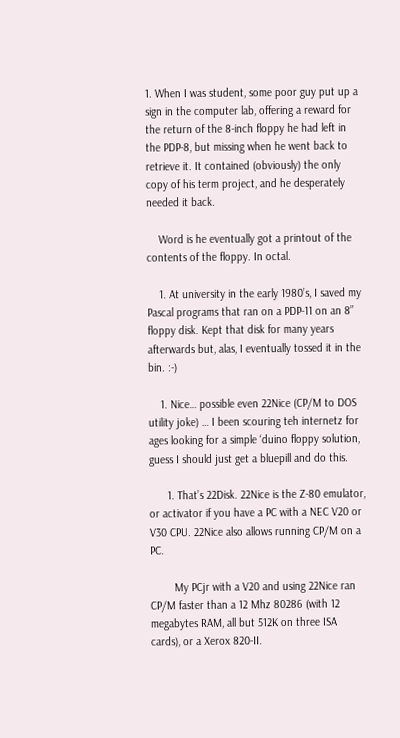1. When I was student, some poor guy put up a sign in the computer lab, offering a reward for the return of the 8-inch floppy he had left in the PDP-8, but missing when he went back to retrieve it. It contained (obviously) the only copy of his term project, and he desperately needed it back.

    Word is he eventually got a printout of the contents of the floppy. In octal.

    1. At university in the early 1980’s, I saved my Pascal programs that ran on a PDP-11 on an 8” floppy disk. Kept that disk for many years afterwards but, alas, I eventually tossed it in the bin. :-)

    1. Nice… possible even 22Nice (CP/M to DOS utility joke) … I been scouring teh internetz for ages looking for a simple ‘duino floppy solution, guess I should just get a bluepill and do this.

      1. That’s 22Disk. 22Nice is the Z-80 emulator, or activator if you have a PC with a NEC V20 or V30 CPU. 22Nice also allows running CP/M on a PC.

        My PCjr with a V20 and using 22Nice ran CP/M faster than a 12 Mhz 80286 (with 12 megabytes RAM, all but 512K on three ISA cards), or a Xerox 820-II.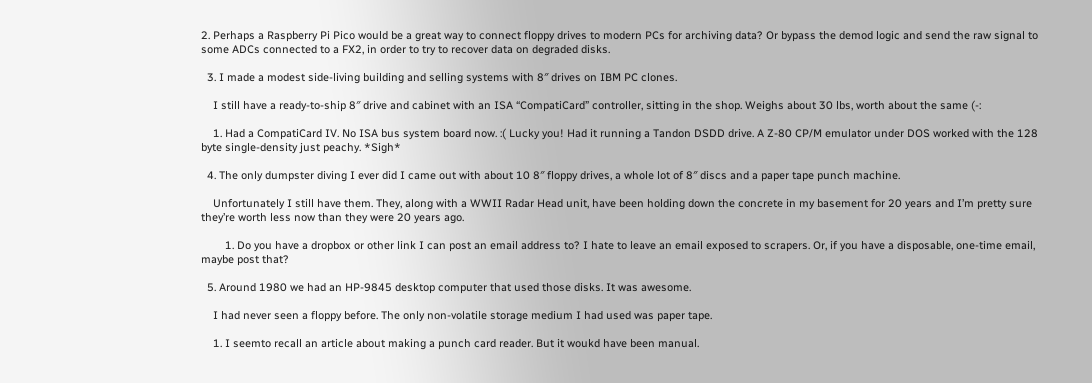2. Perhaps a Raspberry Pi Pico would be a great way to connect floppy drives to modern PCs for archiving data? Or bypass the demod logic and send the raw signal to some ADCs connected to a FX2, in order to try to recover data on degraded disks.

  3. I made a modest side-living building and selling systems with 8″ drives on IBM PC clones.

    I still have a ready-to-ship 8″ drive and cabinet with an ISA “CompatiCard” controller, sitting in the shop. Weighs about 30 lbs, worth about the same (-:

    1. Had a CompatiCard IV. No ISA bus system board now. :( Lucky you! Had it running a Tandon DSDD drive. A Z-80 CP/M emulator under DOS worked with the 128 byte single-density just peachy. *Sigh*

  4. The only dumpster diving I ever did I came out with about 10 8″ floppy drives, a whole lot of 8″ discs and a paper tape punch machine.

    Unfortunately I still have them. They, along with a WWII Radar Head unit, have been holding down the concrete in my basement for 20 years and I’m pretty sure they’re worth less now than they were 20 years ago.

        1. Do you have a dropbox or other link I can post an email address to? I hate to leave an email exposed to scrapers. Or, if you have a disposable, one-time email, maybe post that?

  5. Around 1980 we had an HP-9845 desktop computer that used those disks. It was awesome.

    I had never seen a floppy before. The only non-volatile storage medium I had used was paper tape.

    1. I seemto recall an article about making a punch card reader. But it woukd have been manual.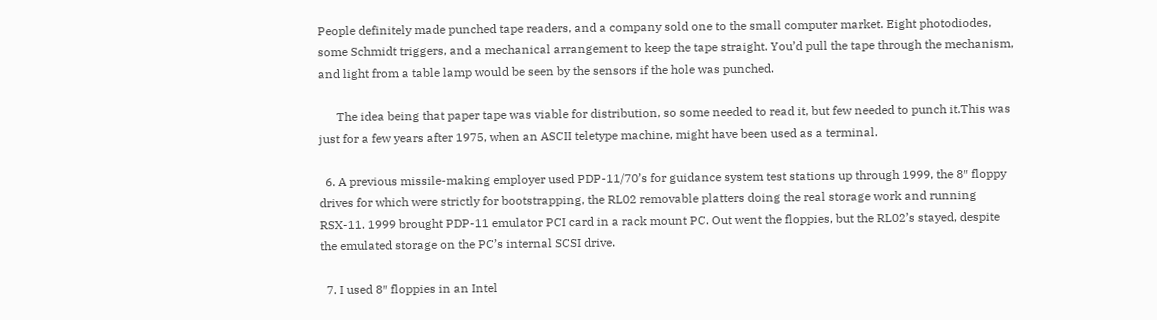People definitely made punched tape readers, and a company sold one to the small computer market. Eight photodiodes, some Schmidt triggers, and a mechanical arrangement to keep the tape straight. You’d pull the tape through the mechanism, and light from a table lamp would be seen by the sensors if the hole was punched.

      The idea being that paper tape was viable for distribution, so some needed to read it, but few needed to punch it.This was just for a few years after 1975, when an ASCII teletype machine, might have been used as a terminal.

  6. A previous missile-making employer used PDP-11/70’s for guidance system test stations up through 1999, the 8″ floppy drives for which were strictly for bootstrapping, the RL02 removable platters doing the real storage work and running RSX-11. 1999 brought PDP-11 emulator PCI card in a rack mount PC. Out went the floppies, but the RL02’s stayed, despite the emulated storage on the PC’s internal SCSI drive.

  7. I used 8″ floppies in an Intel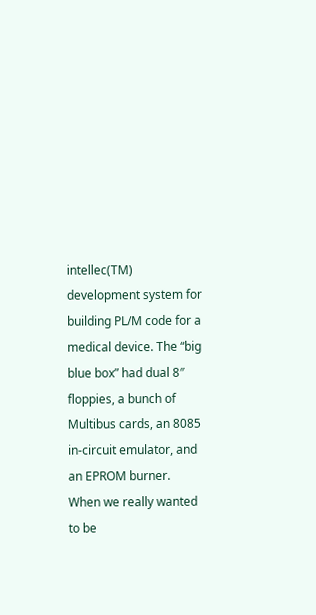intellec(TM) development system for building PL/M code for a medical device. The “big blue box” had dual 8″ floppies, a bunch of Multibus cards, an 8085 in-circuit emulator, and an EPROM burner. When we really wanted to be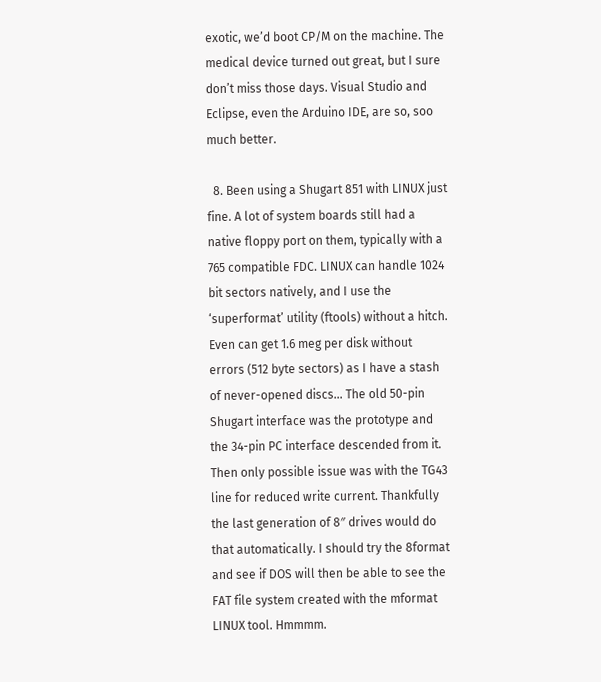exotic, we’d boot CP/M on the machine. The medical device turned out great, but I sure don’t miss those days. Visual Studio and Eclipse, even the Arduino IDE, are so, soo much better.

  8. Been using a Shugart 851 with LINUX just fine. A lot of system boards still had a native floppy port on them, typically with a 765 compatible FDC. LINUX can handle 1024 bit sectors natively, and I use the ‘superformat’ utility (ftools) without a hitch. Even can get 1.6 meg per disk without errors (512 byte sectors) as I have a stash of never-opened discs… The old 50-pin Shugart interface was the prototype and the 34-pin PC interface descended from it. Then only possible issue was with the TG43 line for reduced write current. Thankfully the last generation of 8″ drives would do that automatically. I should try the 8format and see if DOS will then be able to see the FAT file system created with the mformat LINUX tool. Hmmmm.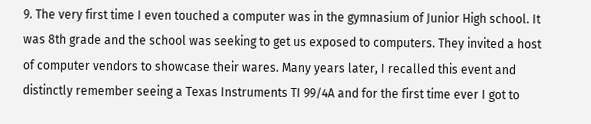9. The very first time I even touched a computer was in the gymnasium of Junior High school. It was 8th grade and the school was seeking to get us exposed to computers. They invited a host of computer vendors to showcase their wares. Many years later, I recalled this event and distinctly remember seeing a Texas Instruments TI 99/4A and for the first time ever I got to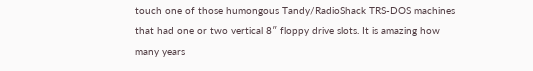touch one of those humongous Tandy/RadioShack TRS-DOS machines that had one or two vertical 8″ floppy drive slots. It is amazing how many years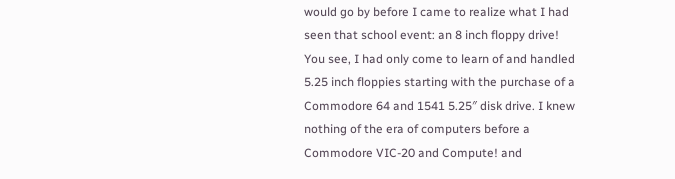would go by before I came to realize what I had seen that school event: an 8 inch floppy drive! You see, I had only come to learn of and handled 5.25 inch floppies starting with the purchase of a Commodore 64 and 1541 5.25″ disk drive. I knew nothing of the era of computers before a Commodore VIC-20 and Compute! and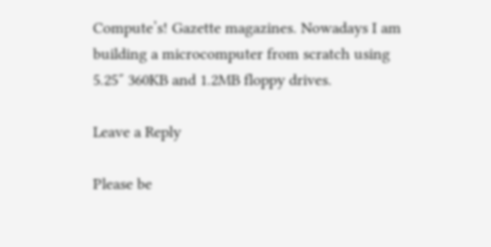Compute’s! Gazette magazines. Nowadays I am building a microcomputer from scratch using 5.25″ 360KB and 1.2MB floppy drives.

Leave a Reply

Please be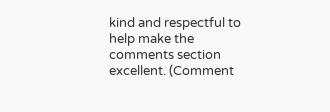kind and respectful to help make the comments section excellent. (Comment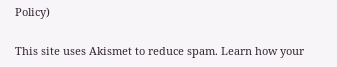Policy)

This site uses Akismet to reduce spam. Learn how your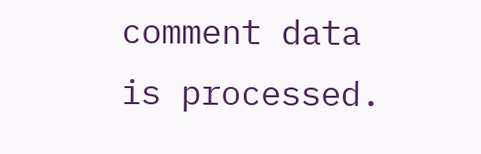comment data is processed.